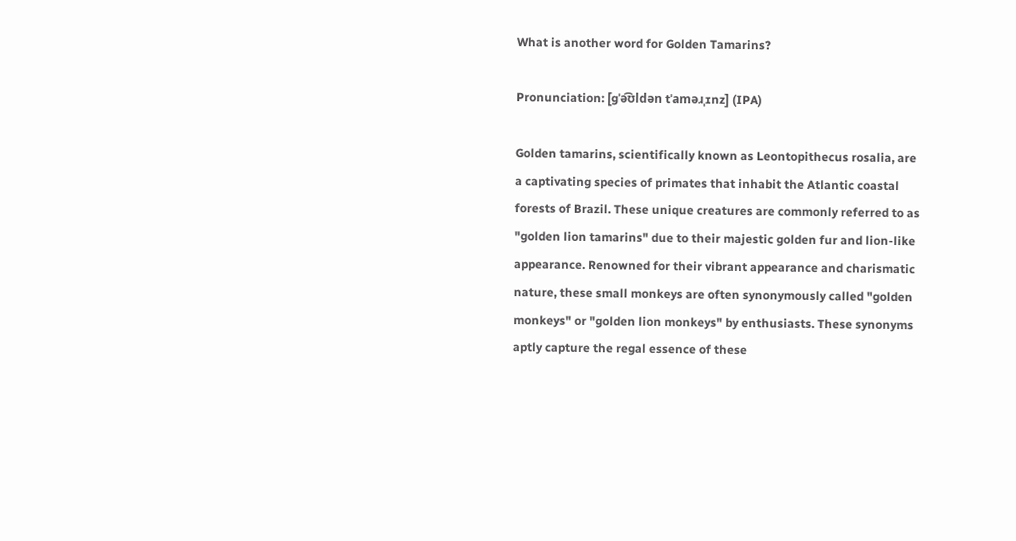What is another word for Golden Tamarins?

Pronunciation: [ɡˈə͡ʊldən tˈaməɹˌɪnz] (IPA)

Golden tamarins, scientifically known as Leontopithecus rosalia, are a captivating species of primates that inhabit the Atlantic coastal forests of Brazil. These unique creatures are commonly referred to as "golden lion tamarins" due to their majestic golden fur and lion-like appearance. Renowned for their vibrant appearance and charismatic nature, these small monkeys are often synonymously called "golden monkeys" or "golden lion monkeys" by enthusiasts. These synonyms aptly capture the regal essence of these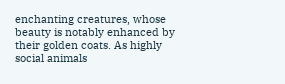enchanting creatures, whose beauty is notably enhanced by their golden coats. As highly social animals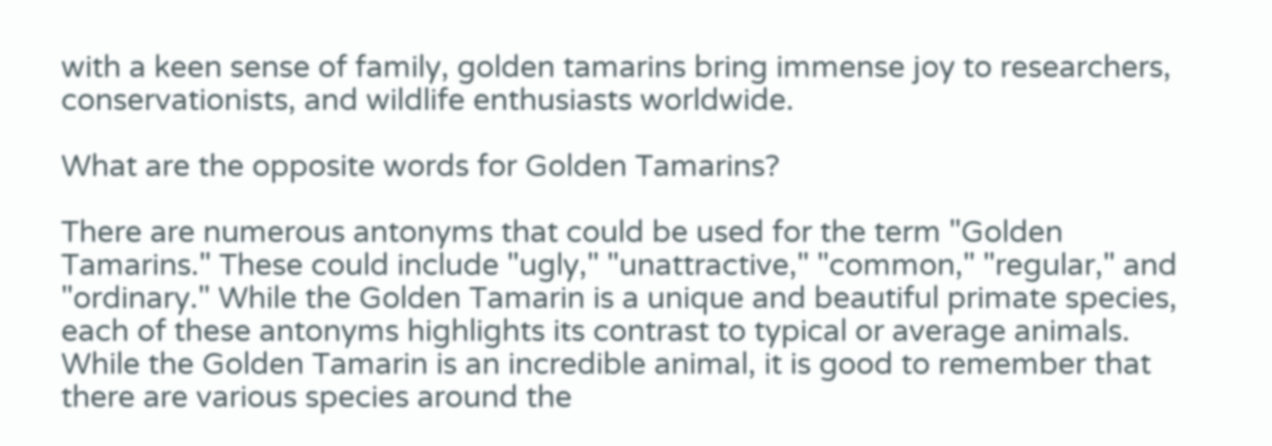with a keen sense of family, golden tamarins bring immense joy to researchers, conservationists, and wildlife enthusiasts worldwide.

What are the opposite words for Golden Tamarins?

There are numerous antonyms that could be used for the term "Golden Tamarins." These could include "ugly," "unattractive," "common," "regular," and "ordinary." While the Golden Tamarin is a unique and beautiful primate species, each of these antonyms highlights its contrast to typical or average animals. While the Golden Tamarin is an incredible animal, it is good to remember that there are various species around the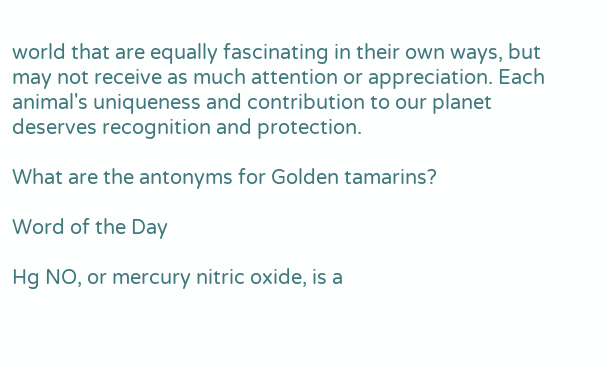world that are equally fascinating in their own ways, but may not receive as much attention or appreciation. Each animal's uniqueness and contribution to our planet deserves recognition and protection.

What are the antonyms for Golden tamarins?

Word of the Day

Hg NO, or mercury nitric oxide, is a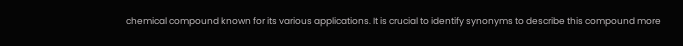chemical compound known for its various applications. It is crucial to identify synonyms to describe this compound more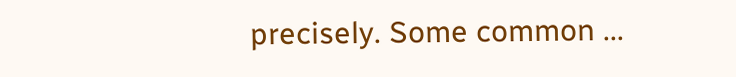precisely. Some common ...